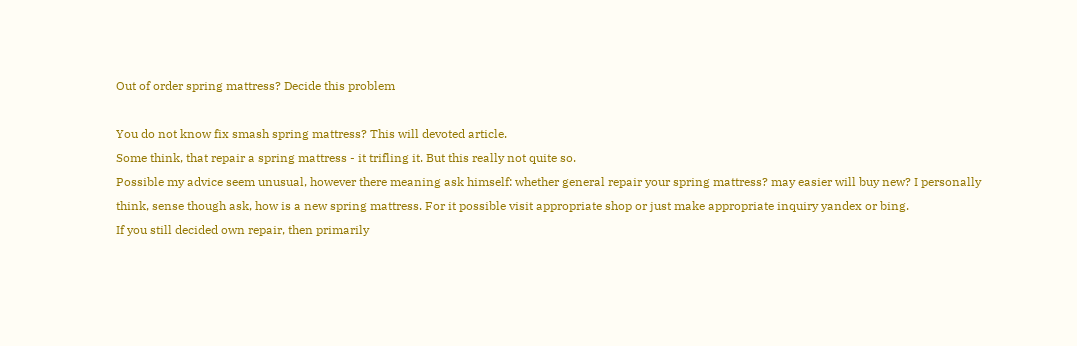Out of order spring mattress? Decide this problem

You do not know fix smash spring mattress? This will devoted article.
Some think, that repair a spring mattress - it trifling it. But this really not quite so.
Possible my advice seem unusual, however there meaning ask himself: whether general repair your spring mattress? may easier will buy new? I personally think, sense though ask, how is a new spring mattress. For it possible visit appropriate shop or just make appropriate inquiry yandex or bing.
If you still decided own repair, then primarily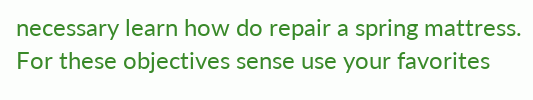necessary learn how do repair a spring mattress. For these objectives sense use your favorites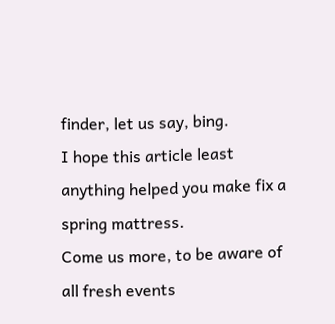finder, let us say, bing.
I hope this article least anything helped you make fix a spring mattress.
Come us more, to be aware of all fresh events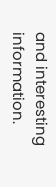and interesting information.